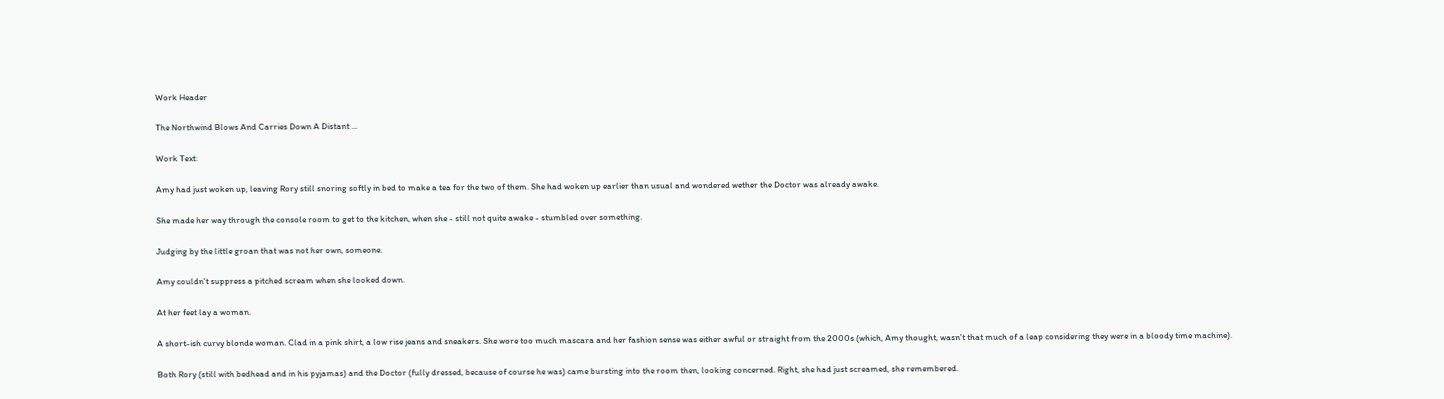Work Header

The Northwind Blows And Carries Down A Distant ...

Work Text:

Amy had just woken up, leaving Rory still snoring softly in bed to make a tea for the two of them. She had woken up earlier than usual and wondered wether the Doctor was already awake.

She made her way through the console room to get to the kitchen, when she - still not quite awake - stumbled over something.

Judging by the little groan that was not her own, someone.

Amy couldn't suppress a pitched scream when she looked down.

At her feet lay a woman.

A short-ish curvy blonde woman. Clad in a pink shirt, a low rise jeans and sneakers. She wore too much mascara and her fashion sense was either awful or straight from the 2000s (which, Amy thought, wasn't that much of a leap considering they were in a bloody time machine).

Both Rory (still with bedhead and in his pyjamas) and the Doctor (fully dressed, because of course he was) came bursting into the room then, looking concerned. Right, she had just screamed, she remembered.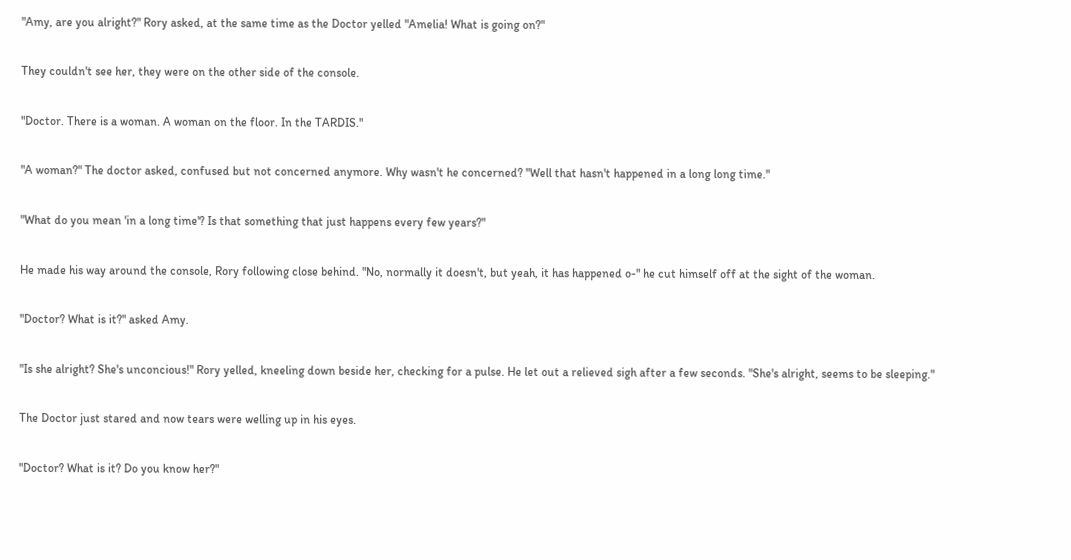"Amy, are you alright?" Rory asked, at the same time as the Doctor yelled "Amelia! What is going on?"

They couldn't see her, they were on the other side of the console.

"Doctor. There is a woman. A woman on the floor. In the TARDIS."

"A woman?" The doctor asked, confused but not concerned anymore. Why wasn't he concerned? "Well that hasn't happened in a long long time."

"What do you mean 'in a long time'? Is that something that just happens every few years?"

He made his way around the console, Rory following close behind. "No, normally it doesn't, but yeah, it has happened o-" he cut himself off at the sight of the woman.

"Doctor? What is it?" asked Amy.

"Is she alright? She's unconcious!" Rory yelled, kneeling down beside her, checking for a pulse. He let out a relieved sigh after a few seconds. "She's alright, seems to be sleeping."

The Doctor just stared and now tears were welling up in his eyes.

"Doctor? What is it? Do you know her?"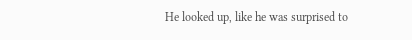He looked up, like he was surprised to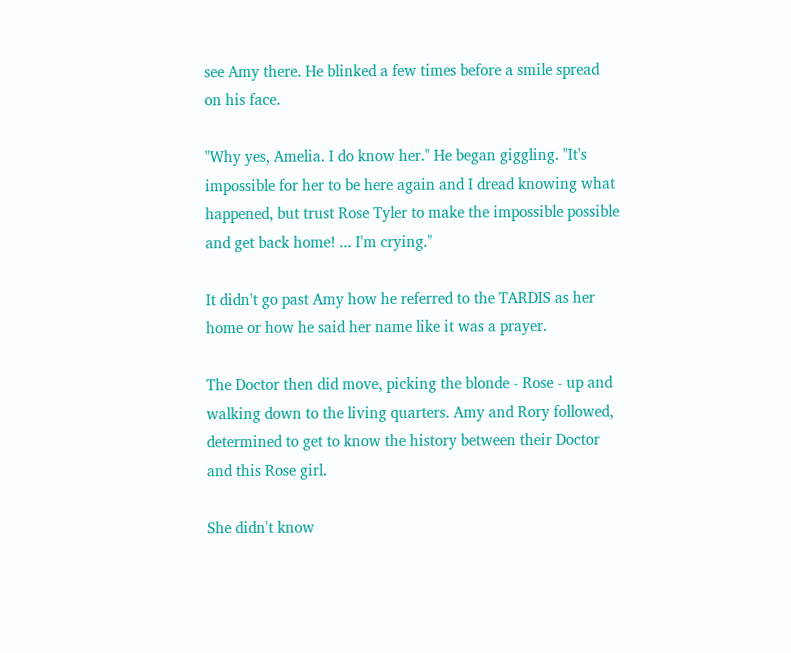see Amy there. He blinked a few times before a smile spread on his face.

"Why yes, Amelia. I do know her." He began giggling. "It's impossible for her to be here again and I dread knowing what happened, but trust Rose Tyler to make the impossible possible and get back home! ... I'm crying."

It didn't go past Amy how he referred to the TARDIS as her home or how he said her name like it was a prayer.

The Doctor then did move, picking the blonde - Rose - up and walking down to the living quarters. Amy and Rory followed, determined to get to know the history between their Doctor and this Rose girl.

She didn't know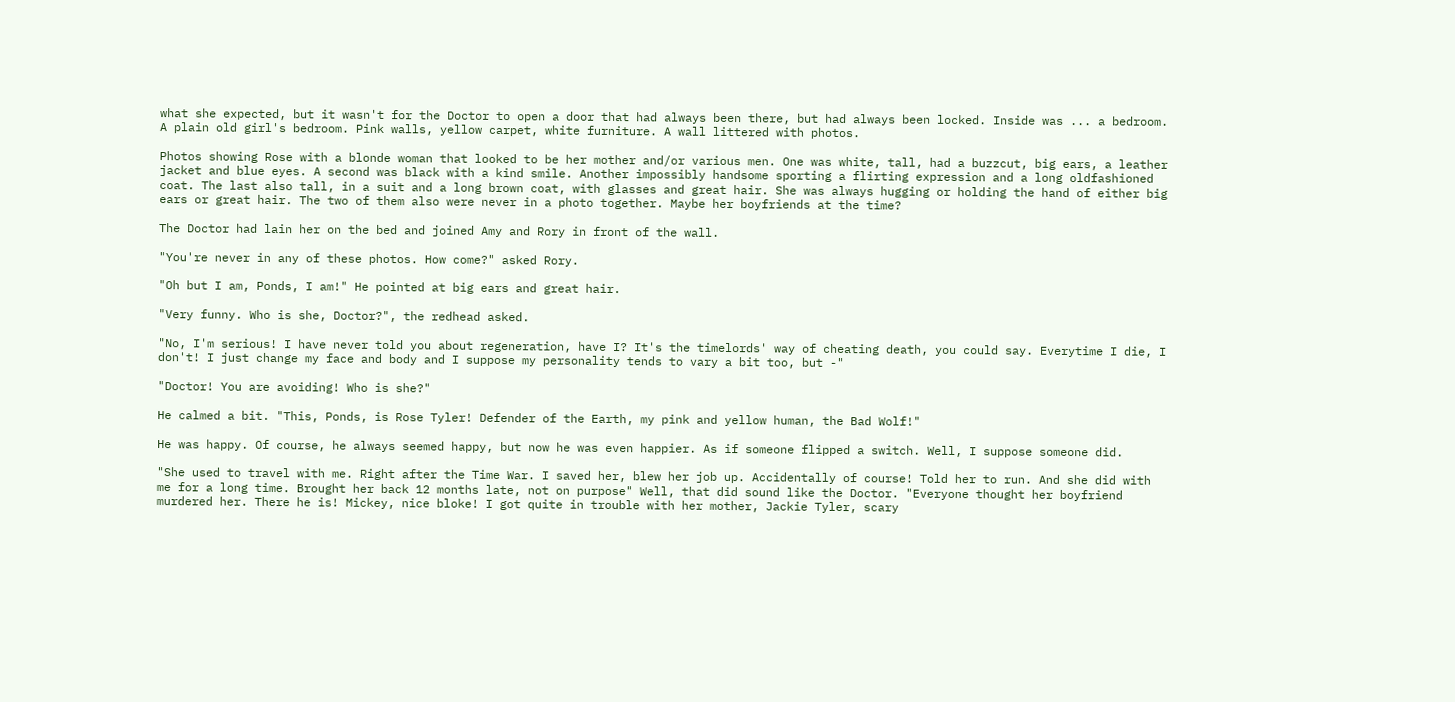what she expected, but it wasn't for the Doctor to open a door that had always been there, but had always been locked. Inside was ... a bedroom. A plain old girl's bedroom. Pink walls, yellow carpet, white furniture. A wall littered with photos.

Photos showing Rose with a blonde woman that looked to be her mother and/or various men. One was white, tall, had a buzzcut, big ears, a leather jacket and blue eyes. A second was black with a kind smile. Another impossibly handsome sporting a flirting expression and a long oldfashioned coat. The last also tall, in a suit and a long brown coat, with glasses and great hair. She was always hugging or holding the hand of either big ears or great hair. The two of them also were never in a photo together. Maybe her boyfriends at the time?

The Doctor had lain her on the bed and joined Amy and Rory in front of the wall.

"You're never in any of these photos. How come?" asked Rory.

"Oh but I am, Ponds, I am!" He pointed at big ears and great hair.

"Very funny. Who is she, Doctor?", the redhead asked.

"No, I'm serious! I have never told you about regeneration, have I? It's the timelords' way of cheating death, you could say. Everytime I die, I don't! I just change my face and body and I suppose my personality tends to vary a bit too, but -"

"Doctor! You are avoiding! Who is she?"

He calmed a bit. "This, Ponds, is Rose Tyler! Defender of the Earth, my pink and yellow human, the Bad Wolf!"

He was happy. Of course, he always seemed happy, but now he was even happier. As if someone flipped a switch. Well, I suppose someone did.

"She used to travel with me. Right after the Time War. I saved her, blew her job up. Accidentally of course! Told her to run. And she did with me for a long time. Brought her back 12 months late, not on purpose" Well, that did sound like the Doctor. "Everyone thought her boyfriend murdered her. There he is! Mickey, nice bloke! I got quite in trouble with her mother, Jackie Tyler, scary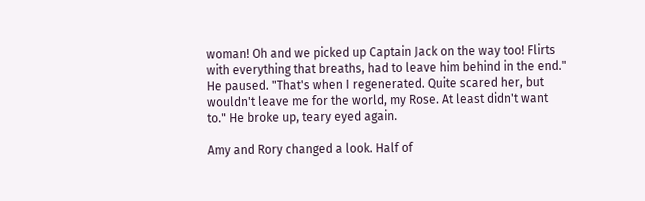woman! Oh and we picked up Captain Jack on the way too! Flirts with everything that breaths, had to leave him behind in the end." He paused. "That's when I regenerated. Quite scared her, but wouldn't leave me for the world, my Rose. At least didn't want to." He broke up, teary eyed again.

Amy and Rory changed a look. Half of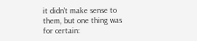it didn't make sense to them, but one thing was for certain: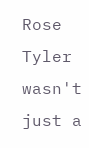Rose Tyler wasn't just a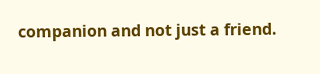companion and not just a friend.